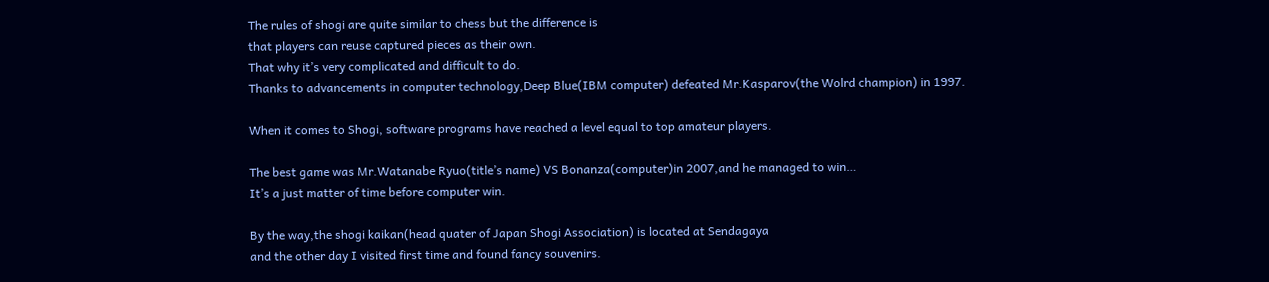The rules of shogi are quite similar to chess but the difference is
that players can reuse captured pieces as their own.
That why it’s very complicated and difficult to do.
Thanks to advancements in computer technology,Deep Blue(IBM computer) defeated Mr.Kasparov(the Wolrd champion) in 1997.

When it comes to Shogi, software programs have reached a level equal to top amateur players.

The best game was Mr.Watanabe Ryuo(title’s name) VS Bonanza(computer)in 2007,and he managed to win…
It’s a just matter of time before computer win.

By the way,the shogi kaikan(head quater of Japan Shogi Association) is located at Sendagaya
and the other day I visited first time and found fancy souvenirs.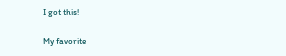I got this!

My favorite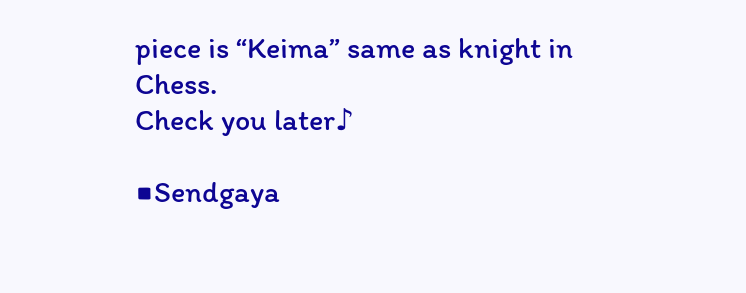piece is “Keima” same as knight in Chess.
Check you later♪

■Sendgaya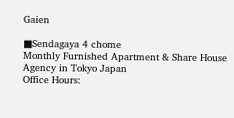Gaien

■Sendagaya 4 chome
Monthly Furnished Apartment & Share House Agency in Tokyo Japan
Office Hours: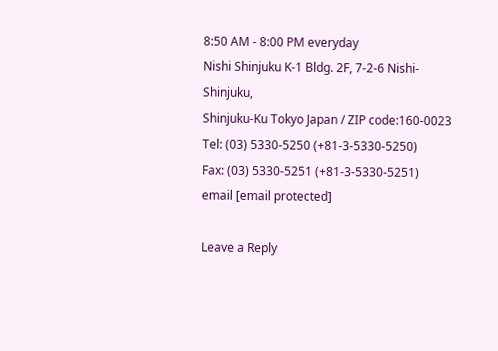8:50 AM - 8:00 PM everyday
Nishi Shinjuku K-1 Bldg. 2F, 7-2-6 Nishi-Shinjuku,
Shinjuku-Ku Tokyo Japan / ZIP code:160-0023
Tel: (03) 5330-5250 (+81-3-5330-5250)
Fax: (03) 5330-5251 (+81-3-5330-5251)
email [email protected]

Leave a Reply